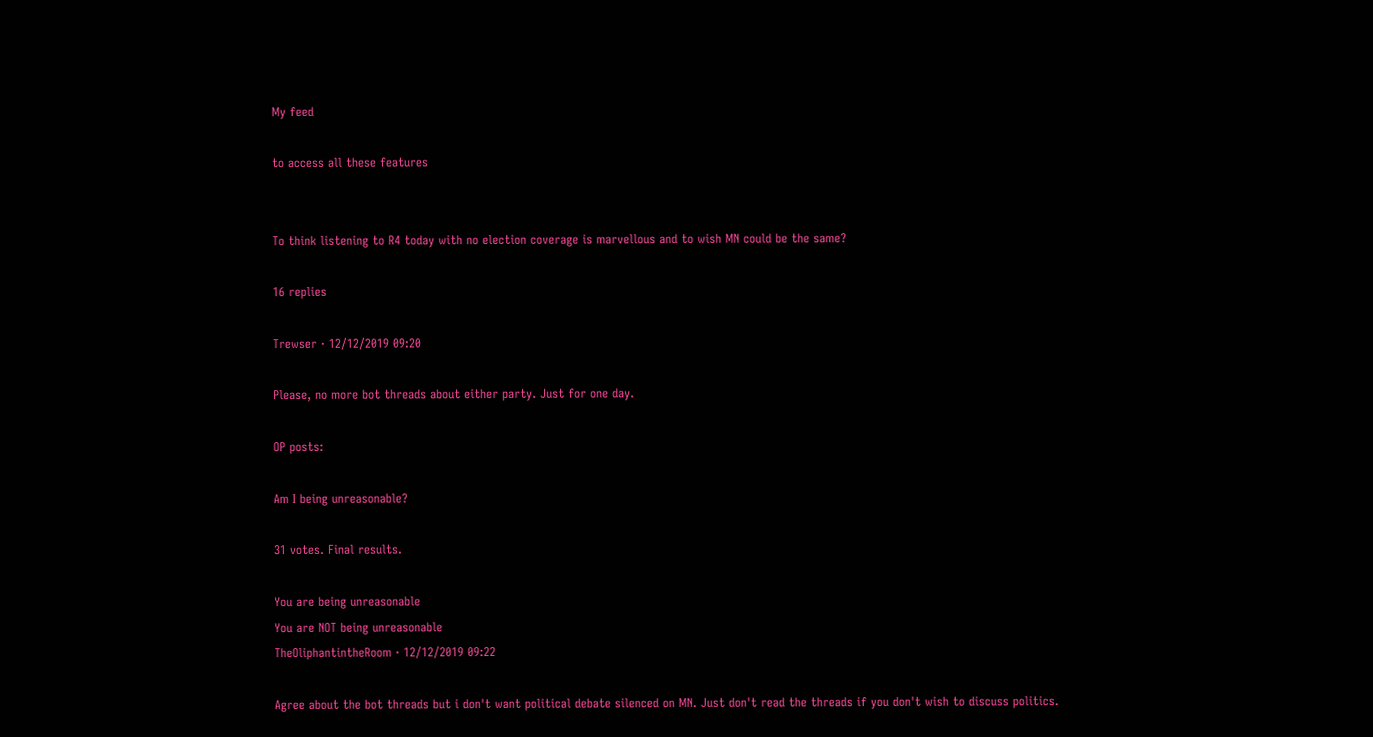My feed

to access all these features


To think listening to R4 today with no election coverage is marvellous and to wish MN could be the same?

16 replies

Trewser · 12/12/2019 09:20

Please, no more bot threads about either party. Just for one day.

OP posts:

Am I being unreasonable?

31 votes. Final results.

You are being unreasonable
You are NOT being unreasonable
TheOliphantintheRoom · 12/12/2019 09:22

Agree about the bot threads but i don't want political debate silenced on MN. Just don't read the threads if you don't wish to discuss politics.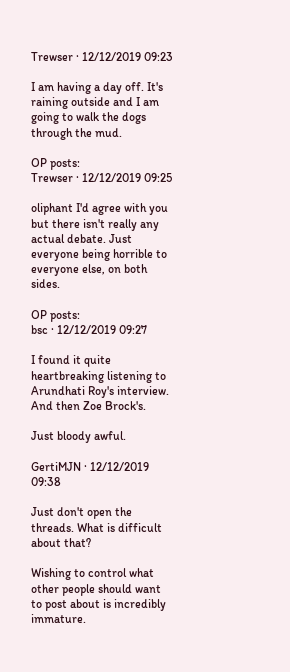Trewser · 12/12/2019 09:23

I am having a day off. It's raining outside and I am going to walk the dogs through the mud.

OP posts:
Trewser · 12/12/2019 09:25

oliphant I'd agree with you but there isn't really any actual debate. Just everyone being horrible to everyone else, on both sides.

OP posts:
bsc · 12/12/2019 09:27

I found it quite heartbreaking listening to Arundhati Roy's interview.
And then Zoe Brock's.

Just bloody awful.

GertiMJN · 12/12/2019 09:38

Just don't open the threads. What is difficult about that?

Wishing to control what other people should want to post about is incredibly immature.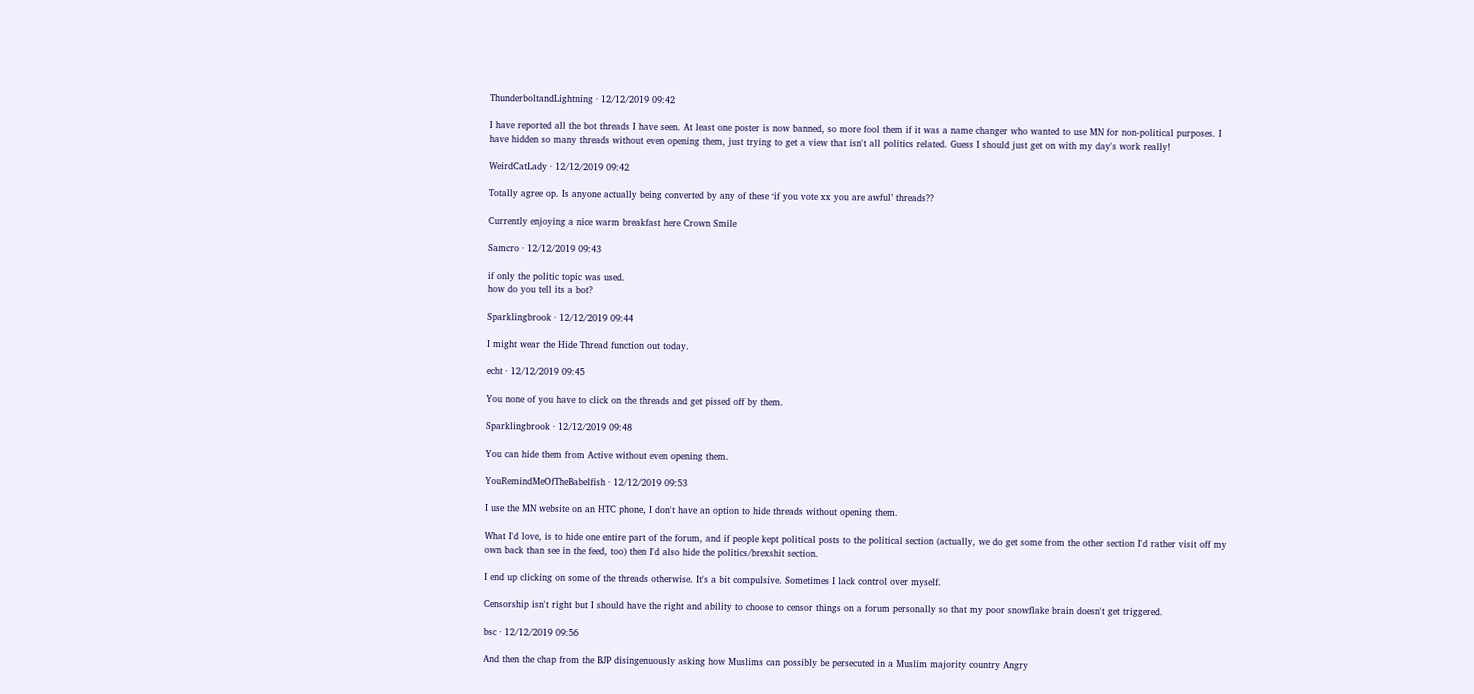ThunderboltandLightning · 12/12/2019 09:42

I have reported all the bot threads I have seen. At least one poster is now banned, so more fool them if it was a name changer who wanted to use MN for non-political purposes. I have hidden so many threads without even opening them, just trying to get a view that isn't all politics related. Guess I should just get on with my day's work really!

WeirdCatLady · 12/12/2019 09:42

Totally agree op. Is anyone actually being converted by any of these ‘if you vote xx you are awful’ threads??

Currently enjoying a nice warm breakfast here Crown Smile

Samcro · 12/12/2019 09:43

if only the politic topic was used.
how do you tell its a bot?

Sparklingbrook · 12/12/2019 09:44

I might wear the Hide Thread function out today.

echt · 12/12/2019 09:45

You none of you have to click on the threads and get pissed off by them.

Sparklingbrook · 12/12/2019 09:48

You can hide them from Active without even opening them.

YouRemindMeOfTheBabelfish · 12/12/2019 09:53

I use the MN website on an HTC phone, I don't have an option to hide threads without opening them.

What I'd love, is to hide one entire part of the forum, and if people kept political posts to the political section (actually, we do get some from the other section I'd rather visit off my own back than see in the feed, too) then I'd also hide the politics/brexshit section.

I end up clicking on some of the threads otherwise. It's a bit compulsive. Sometimes I lack control over myself.

Censorship isn't right but I should have the right and ability to choose to censor things on a forum personally so that my poor snowflake brain doesn't get triggered.

bsc · 12/12/2019 09:56

And then the chap from the BJP disingenuously asking how Muslims can possibly be persecuted in a Muslim majority country Angry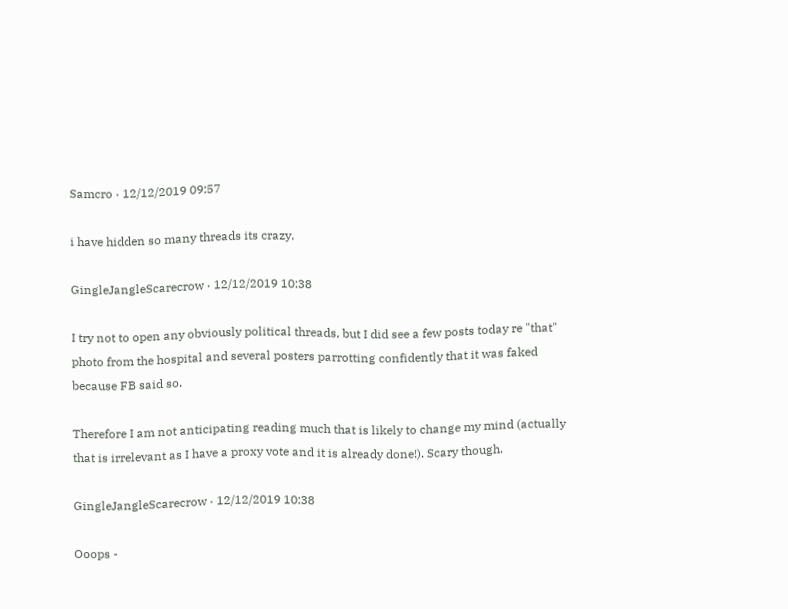Samcro · 12/12/2019 09:57

i have hidden so many threads its crazy.

GingleJangleScarecrow · 12/12/2019 10:38

I try not to open any obviously political threads, but I did see a few posts today re "that" photo from the hospital and several posters parrotting confidently that it was faked because FB said so.

Therefore I am not anticipating reading much that is likely to change my mind (actually that is irrelevant as I have a proxy vote and it is already done!). Scary though.

GingleJangleScarecrow · 12/12/2019 10:38

Ooops -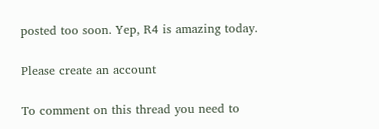posted too soon. Yep, R4 is amazing today.

Please create an account

To comment on this thread you need to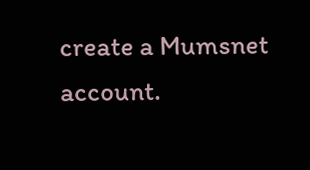create a Mumsnet account.